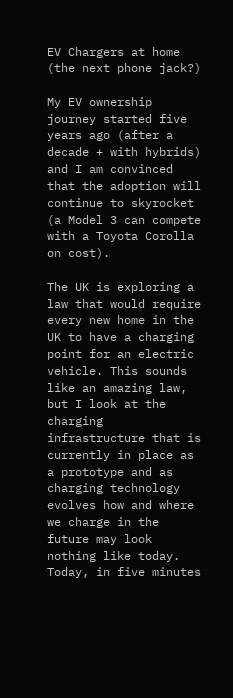EV Chargers at home (the next phone jack?)

My EV ownership journey started five years ago (after a decade + with hybrids) and I am convinced that the adoption will continue to skyrocket (a Model 3 can compete with a Toyota Corolla on cost).

The UK is exploring a law that would require every new home in the UK to have a charging point for an electric vehicle. This sounds like an amazing law, but I look at the charging infrastructure that is currently in place as a prototype and as charging technology evolves how and where we charge in the future may look nothing like today. Today, in five minutes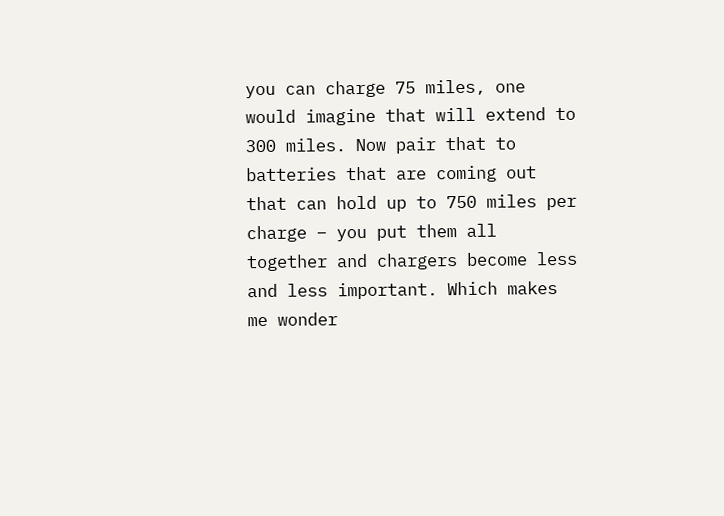you can charge 75 miles, one would imagine that will extend to 300 miles. Now pair that to batteries that are coming out that can hold up to 750 miles per charge – you put them all together and chargers become less and less important. Which makes me wonder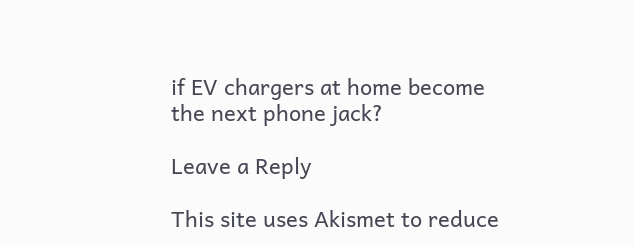if EV chargers at home become the next phone jack?

Leave a Reply

This site uses Akismet to reduce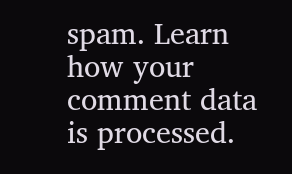spam. Learn how your comment data is processed.